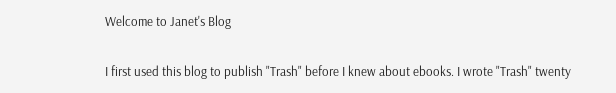Welcome to Janet's Blog

I first used this blog to publish "Trash" before I knew about ebooks. I wrote "Trash" twenty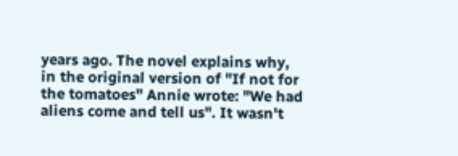years ago. The novel explains why, in the original version of "If not for the tomatoes" Annie wrote: "We had aliens come and tell us". It wasn't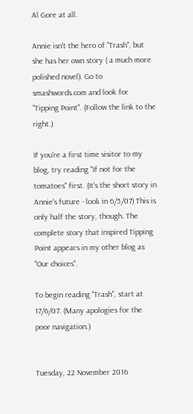Al Gore at all.

Annie isn't the hero of "Trash", but she has her own story ( a much more polished novel). Go to smashwords.com and look for "Tipping Point". (Follow the link to the right.)

If you're a first time visitor to my blog, try reading "If not for the tomatoes" first. (It's the short story in Annie's future - look in 6/5/07) This is only half the story, though. The complete story that inspired Tipping Point appears in my other blog as "Our choices".

To begin reading "Trash", start at 17/6/07. (Many apologies for the poor navigation.)


Tuesday, 22 November 2016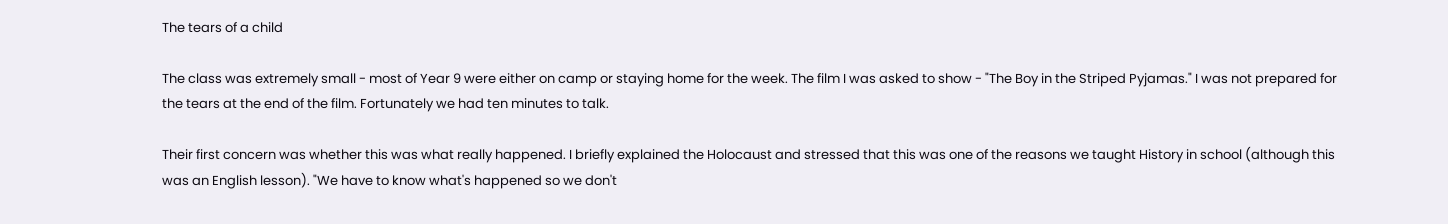The tears of a child

The class was extremely small - most of Year 9 were either on camp or staying home for the week. The film I was asked to show - "The Boy in the Striped Pyjamas." I was not prepared for the tears at the end of the film. Fortunately we had ten minutes to talk.

Their first concern was whether this was what really happened. I briefly explained the Holocaust and stressed that this was one of the reasons we taught History in school (although this was an English lesson). "We have to know what's happened so we don't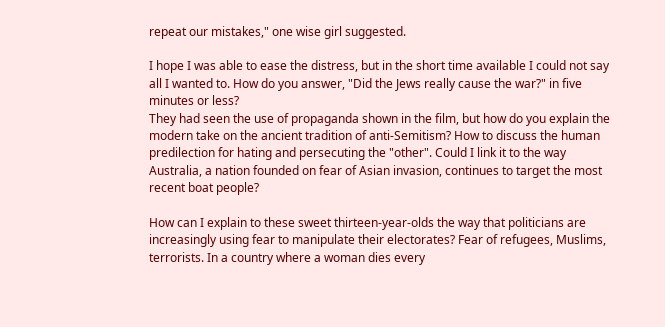repeat our mistakes," one wise girl suggested.

I hope I was able to ease the distress, but in the short time available I could not say all I wanted to. How do you answer, "Did the Jews really cause the war?" in five minutes or less?
They had seen the use of propaganda shown in the film, but how do you explain the modern take on the ancient tradition of anti-Semitism? How to discuss the human predilection for hating and persecuting the "other". Could I link it to the way Australia, a nation founded on fear of Asian invasion, continues to target the most recent boat people?

How can I explain to these sweet thirteen-year-olds the way that politicians are increasingly using fear to manipulate their electorates? Fear of refugees, Muslims, terrorists. In a country where a woman dies every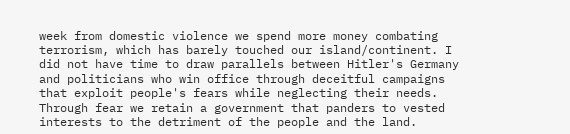week from domestic violence we spend more money combating terrorism, which has barely touched our island/continent. I did not have time to draw parallels between Hitler's Germany and politicians who win office through deceitful campaigns that exploit people's fears while neglecting their needs. Through fear we retain a government that panders to vested interests to the detriment of the people and the land.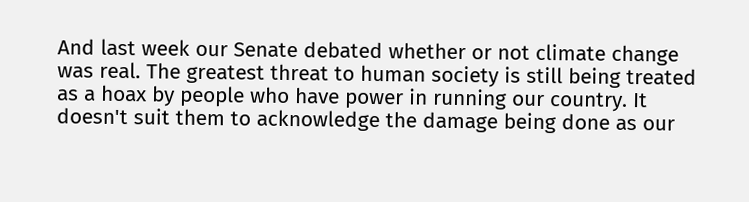And last week our Senate debated whether or not climate change was real. The greatest threat to human society is still being treated as a hoax by people who have power in running our country. It doesn't suit them to acknowledge the damage being done as our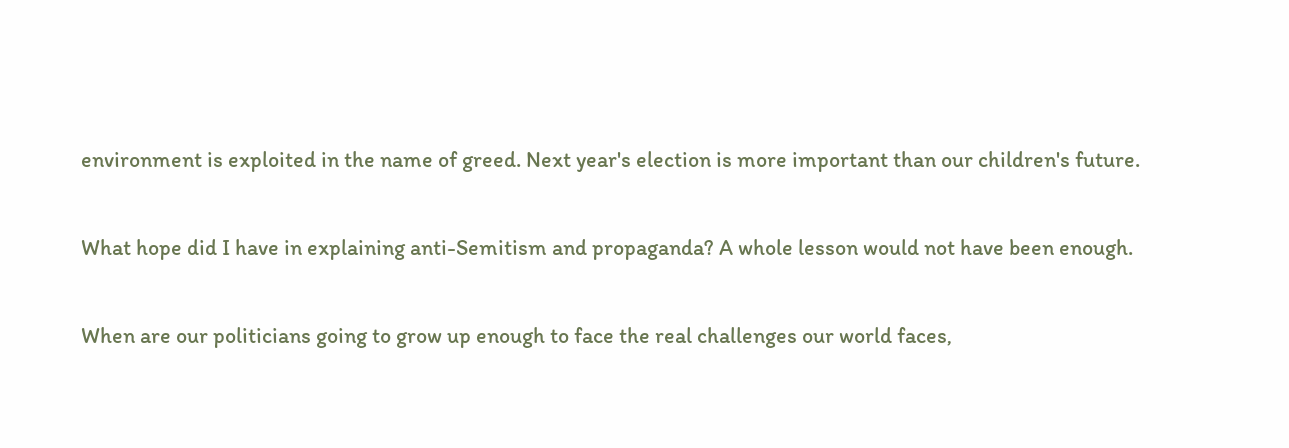environment is exploited in the name of greed. Next year's election is more important than our children's future.

What hope did I have in explaining anti-Semitism and propaganda? A whole lesson would not have been enough.

When are our politicians going to grow up enough to face the real challenges our world faces,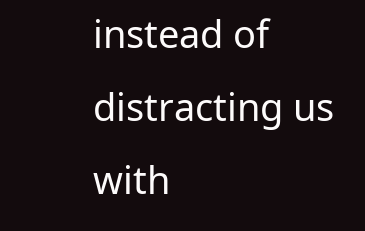instead of distracting us with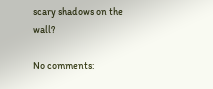scary shadows on the wall?

No comments: